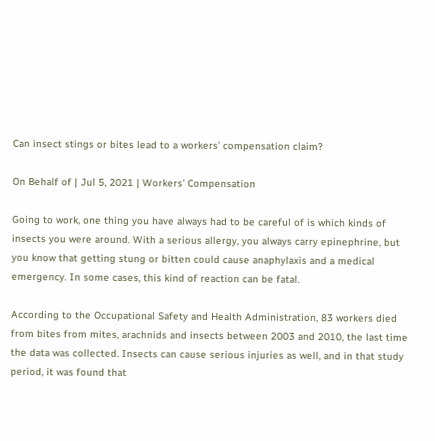Can insect stings or bites lead to a workers’ compensation claim?

On Behalf of | Jul 5, 2021 | Workers' Compensation

Going to work, one thing you have always had to be careful of is which kinds of insects you were around. With a serious allergy, you always carry epinephrine, but you know that getting stung or bitten could cause anaphylaxis and a medical emergency. In some cases, this kind of reaction can be fatal.

According to the Occupational Safety and Health Administration, 83 workers died from bites from mites, arachnids and insects between 2003 and 2010, the last time the data was collected. Insects can cause serious injuries as well, and in that study period, it was found that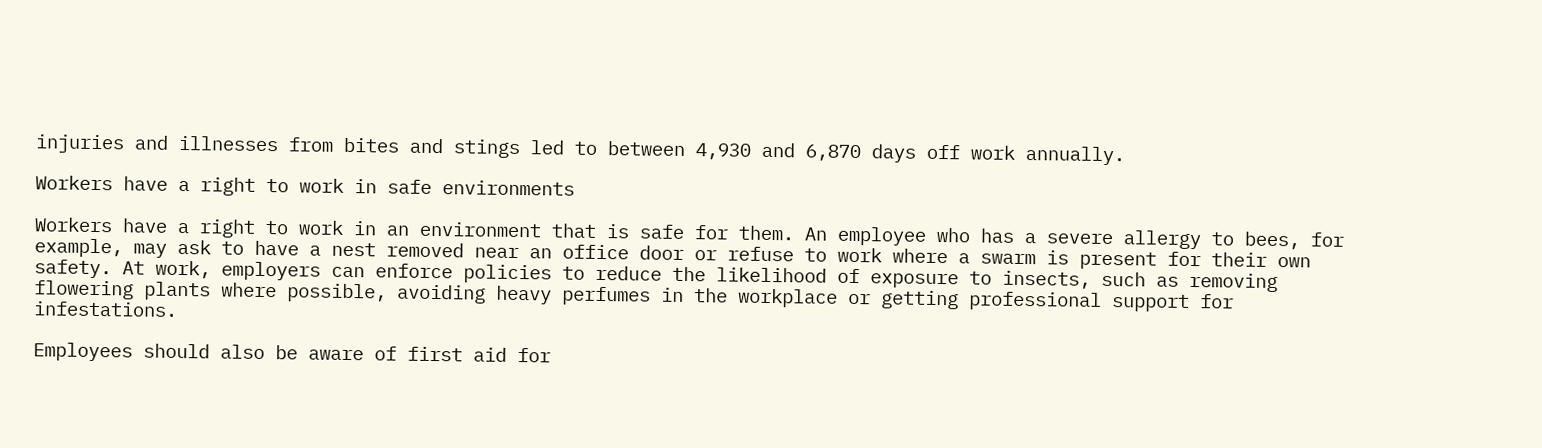injuries and illnesses from bites and stings led to between 4,930 and 6,870 days off work annually.

Workers have a right to work in safe environments

Workers have a right to work in an environment that is safe for them. An employee who has a severe allergy to bees, for example, may ask to have a nest removed near an office door or refuse to work where a swarm is present for their own safety. At work, employers can enforce policies to reduce the likelihood of exposure to insects, such as removing flowering plants where possible, avoiding heavy perfumes in the workplace or getting professional support for infestations.

Employees should also be aware of first aid for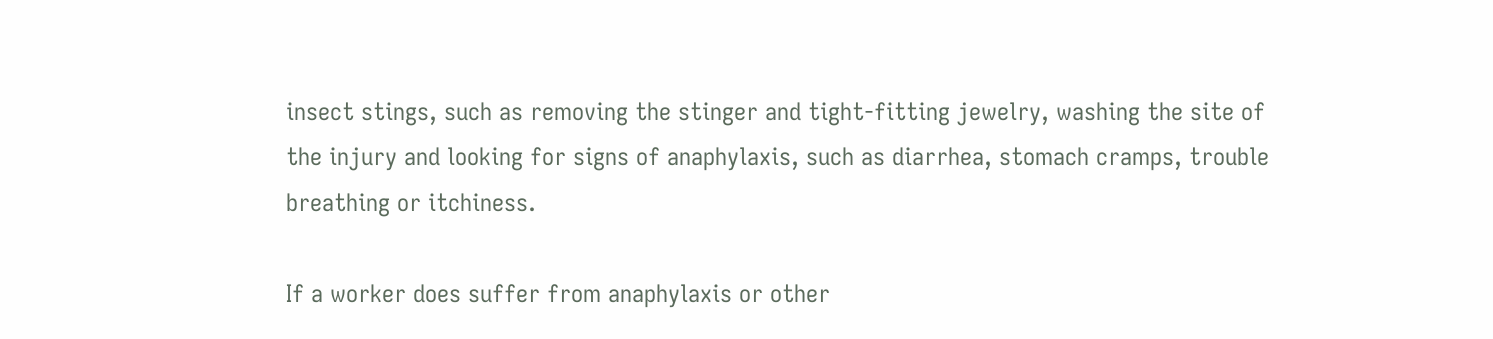insect stings, such as removing the stinger and tight-fitting jewelry, washing the site of the injury and looking for signs of anaphylaxis, such as diarrhea, stomach cramps, trouble breathing or itchiness.

If a worker does suffer from anaphylaxis or other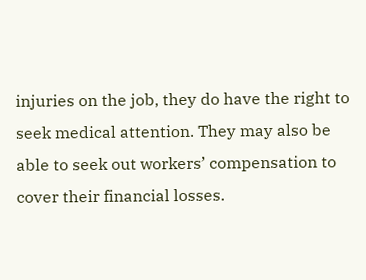injuries on the job, they do have the right to seek medical attention. They may also be able to seek out workers’ compensation to cover their financial losses.